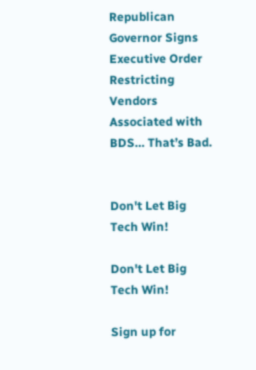Republican Governor Signs Executive Order Restricting Vendors Associated with BDS… That’s Bad.


Don't Let Big Tech Win!

Don't Let Big Tech Win!

Sign up for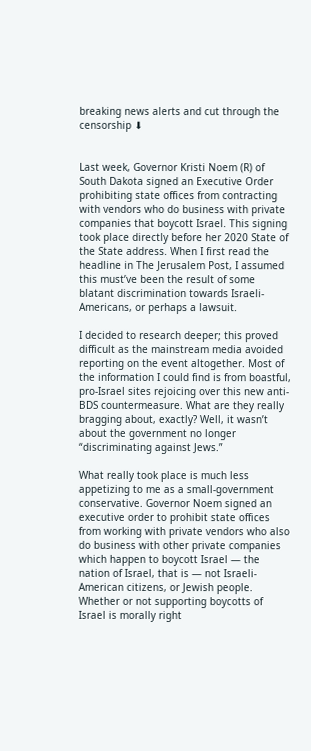breaking news alerts and cut through the censorship ⬇


Last week, Governor Kristi Noem (R) of South Dakota signed an Executive Order prohibiting state offices from contracting with vendors who do business with private companies that boycott Israel. This signing took place directly before her 2020 State of the State address. When I first read the headline in The Jerusalem Post, I assumed this must’ve been the result of some blatant discrimination towards Israeli-Americans, or perhaps a lawsuit.

I decided to research deeper; this proved difficult as the mainstream media avoided reporting on the event altogether. Most of the information I could find is from boastful, pro-Israel sites rejoicing over this new anti-BDS countermeasure. What are they really bragging about, exactly? Well, it wasn’t about the government no longer “discriminating against Jews.”

What really took place is much less appetizing to me as a small-government conservative. Governor Noem signed an executive order to prohibit state offices from working with private vendors who also do business with other private companies which happen to boycott Israel — the nation of Israel, that is — not Israeli-American citizens, or Jewish people. Whether or not supporting boycotts of Israel is morally right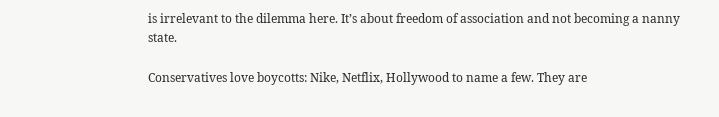is irrelevant to the dilemma here. It’s about freedom of association and not becoming a nanny state.

Conservatives love boycotts: Nike, Netflix, Hollywood to name a few. They are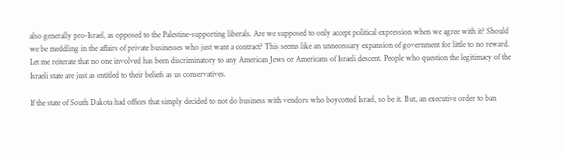also generally pro-Israel, as opposed to the Palestine-supporting liberals. Are we supposed to only accept political expression when we agree with it? Should we be meddling in the affairs of private businesses who just want a contract? This seems like an unnecessary expansion of government for little to no reward. Let me reiterate that no one involved has been discriminatory to any American Jews or Americans of Israeli descent. People who question the legitimacy of the Israeli state are just as entitled to their beliefs as us conservatives.

If the state of South Dakota had offices that simply decided to not do business with vendors who boycotted Israel, so be it. But, an executive order to ban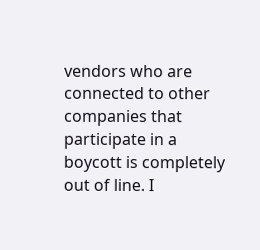vendors who are connected to other companies that participate in a boycott is completely out of line. I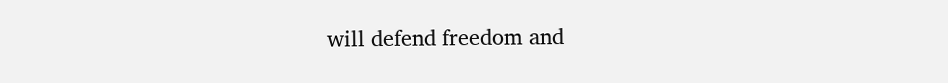will defend freedom and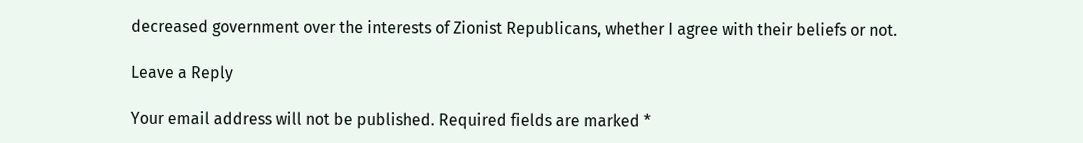decreased government over the interests of Zionist Republicans, whether I agree with their beliefs or not.

Leave a Reply

Your email address will not be published. Required fields are marked *